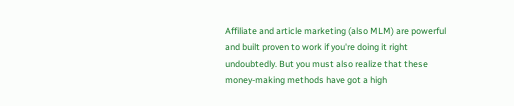Affiliate and article marketing (also MLM) are powerful and built proven to work if you're doing it right undoubtedly. But you must also realize that these money-making methods have got a high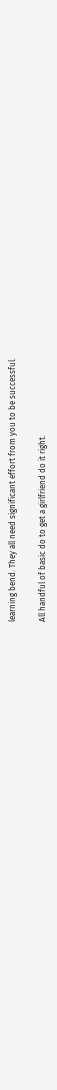learning bend. They all need significant effort from you to be successful.

All handful of basic do to get a girlfriend do it right.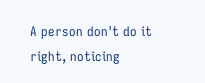A person don't do it right, noticing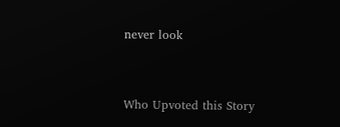never look


Who Upvoted this Story